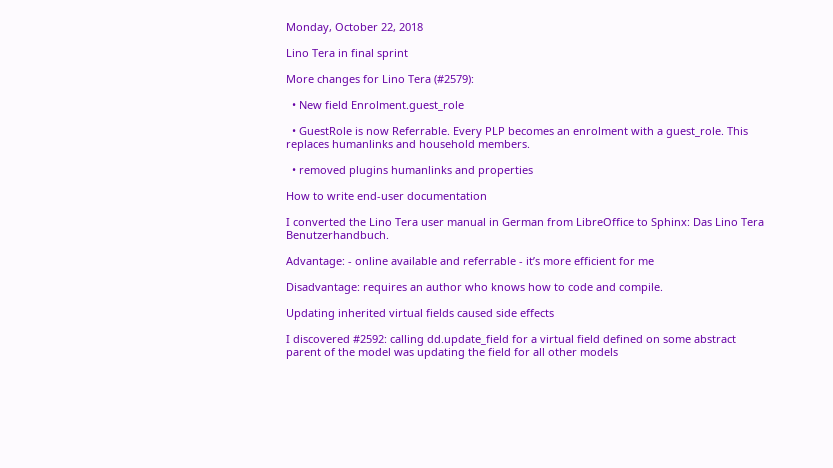Monday, October 22, 2018

Lino Tera in final sprint

More changes for Lino Tera (#2579):

  • New field Enrolment.guest_role

  • GuestRole is now Referrable. Every PLP becomes an enrolment with a guest_role. This replaces humanlinks and household members.

  • removed plugins humanlinks and properties

How to write end-user documentation

I converted the Lino Tera user manual in German from LibreOffice to Sphinx: Das Lino Tera Benutzerhandbuch.

Advantage: - online available and referrable - it’s more efficient for me

Disadvantage: requires an author who knows how to code and compile.

Updating inherited virtual fields caused side effects

I discovered #2592: calling dd.update_field for a virtual field defined on some abstract parent of the model was updating the field for all other models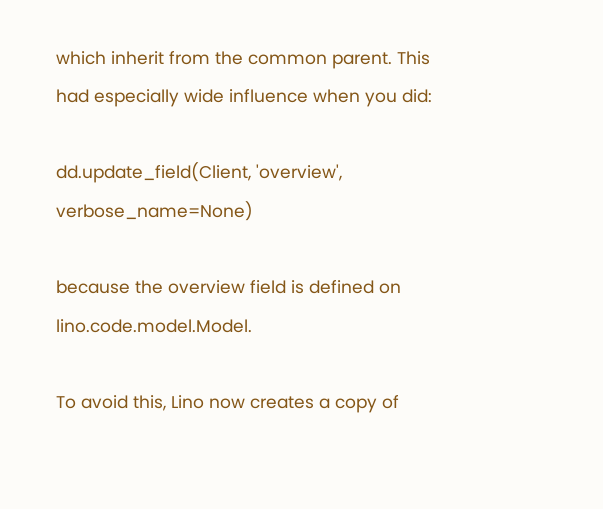which inherit from the common parent. This had especially wide influence when you did:

dd.update_field(Client, 'overview', verbose_name=None)

because the overview field is defined on lino.code.model.Model.

To avoid this, Lino now creates a copy of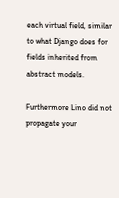each virtual field, similar to what Django does for fields inherited from abstract models.

Furthermore Lino did not propagate your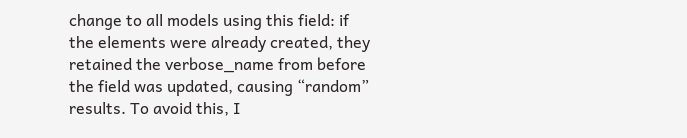change to all models using this field: if the elements were already created, they retained the verbose_name from before the field was updated, causing “random” results. To avoid this, I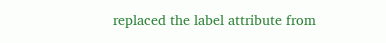replaced the label attribute from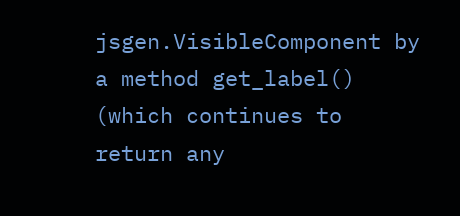jsgen.VisibleComponent by a method get_label() (which continues to return any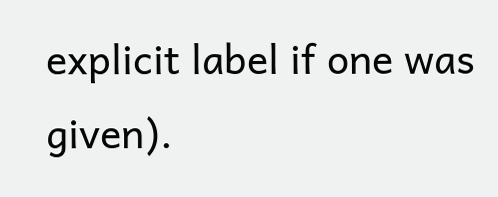explicit label if one was given).